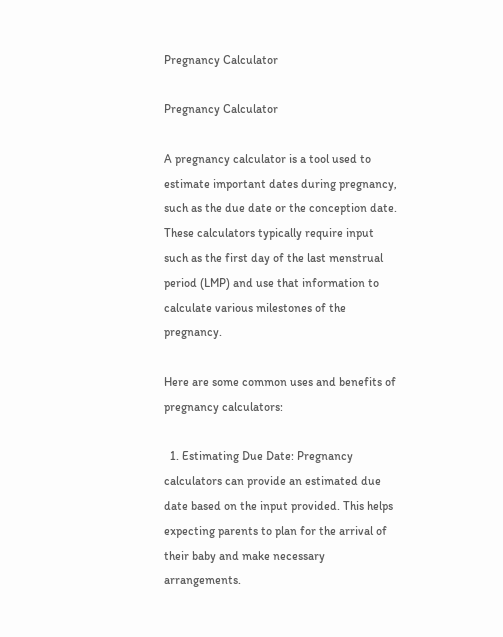Pregnancy Calculator

Pregnancy Calculator

A pregnancy calculator is a tool used to estimate important dates during pregnancy, such as the due date or the conception date. These calculators typically require input such as the first day of the last menstrual period (LMP) and use that information to calculate various milestones of the pregnancy.

Here are some common uses and benefits of pregnancy calculators:

  1. Estimating Due Date: Pregnancy calculators can provide an estimated due date based on the input provided. This helps expecting parents to plan for the arrival of their baby and make necessary arrangements.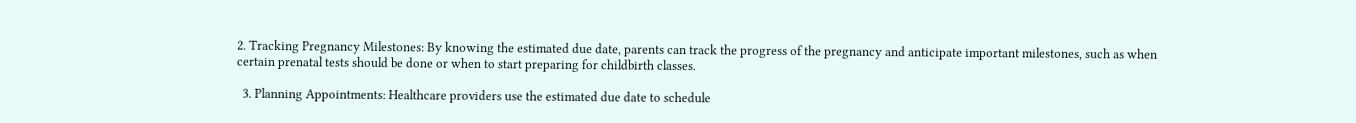2. Tracking Pregnancy Milestones: By knowing the estimated due date, parents can track the progress of the pregnancy and anticipate important milestones, such as when certain prenatal tests should be done or when to start preparing for childbirth classes.

  3. Planning Appointments: Healthcare providers use the estimated due date to schedule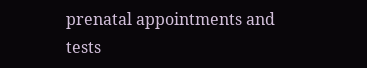prenatal appointments and tests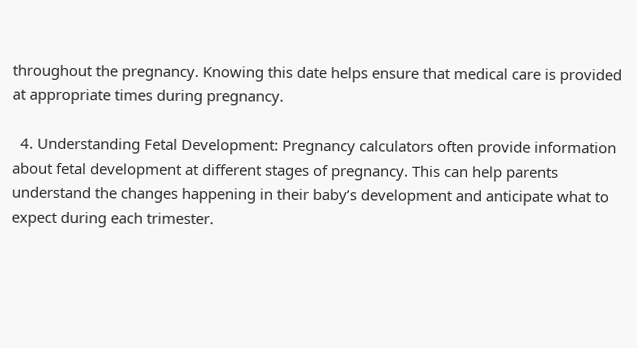throughout the pregnancy. Knowing this date helps ensure that medical care is provided at appropriate times during pregnancy.

  4. Understanding Fetal Development: Pregnancy calculators often provide information about fetal development at different stages of pregnancy. This can help parents understand the changes happening in their baby’s development and anticipate what to expect during each trimester.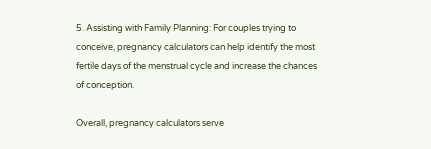5. Assisting with Family Planning: For couples trying to conceive, pregnancy calculators can help identify the most fertile days of the menstrual cycle and increase the chances of conception.

Overall, pregnancy calculators serve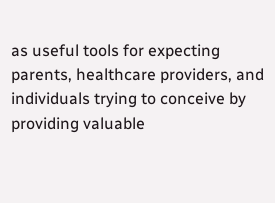as useful tools for expecting parents, healthcare providers, and individuals trying to conceive by providing valuable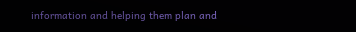information and helping them plan and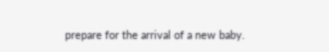prepare for the arrival of a new baby.